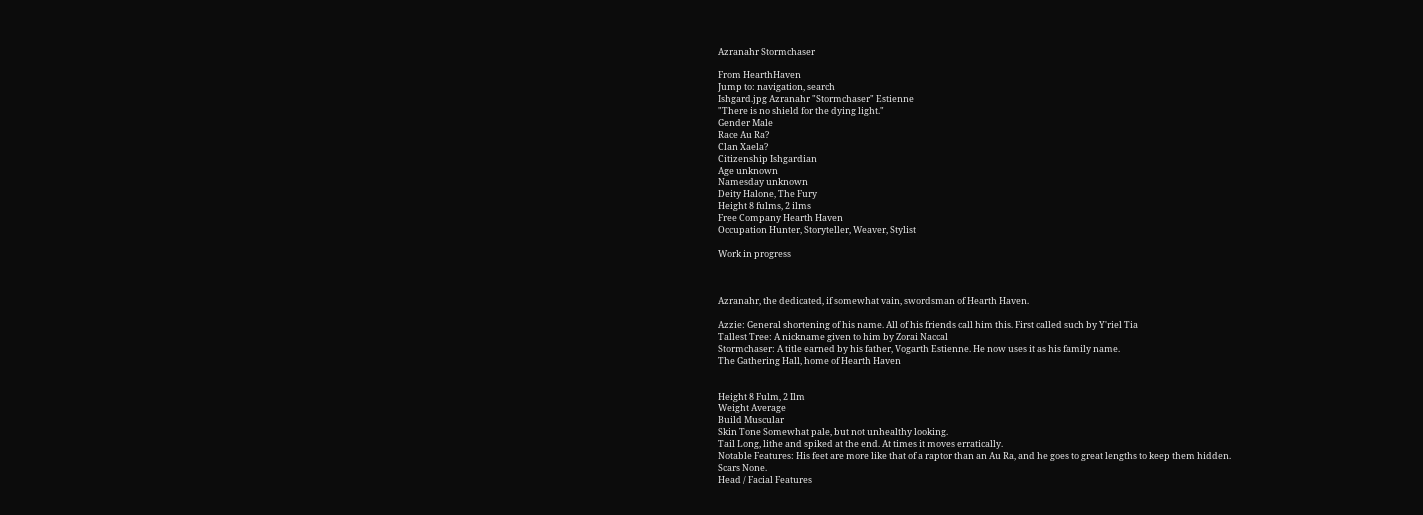Azranahr Stormchaser

From HearthHaven
Jump to: navigation, search
Ishgard.jpg Azranahr "Stormchaser" Estienne
"There is no shield for the dying light."
Gender Male
Race Au Ra?
Clan Xaela?
Citizenship Ishgardian
Age unknown
Namesday unknown
Deity Halone, The Fury
Height 8 fulms, 2 ilms
Free Company Hearth Haven
Occupation Hunter, Storyteller, Weaver, Stylist

Work in progress



Azranahr, the dedicated, if somewhat vain, swordsman of Hearth Haven.

Azzie: General shortening of his name. All of his friends call him this. First called such by Y'riel Tia
Tallest Tree: A nickname given to him by Zorai Naccal
Stormchaser: A title earned by his father, Vogarth Estienne. He now uses it as his family name.
The Gathering Hall, home of Hearth Haven


Height 8 Fulm, 2 Ilm
Weight Average
Build Muscular
Skin Tone Somewhat pale, but not unhealthy looking.
Tail Long, lithe and spiked at the end. At times it moves erratically.
Notable Features: His feet are more like that of a raptor than an Au Ra, and he goes to great lengths to keep them hidden.
Scars None.
Head / Facial Features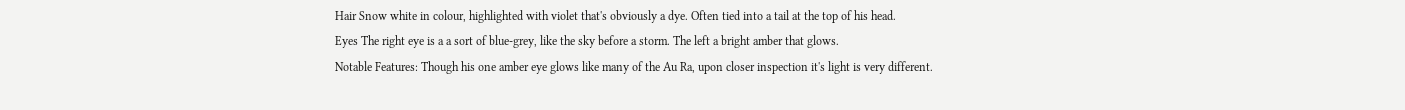Hair Snow white in colour, highlighted with violet that's obviously a dye. Often tied into a tail at the top of his head.
Eyes The right eye is a a sort of blue-grey, like the sky before a storm. The left a bright amber that glows.
Notable Features: Though his one amber eye glows like many of the Au Ra, upon closer inspection it's light is very different.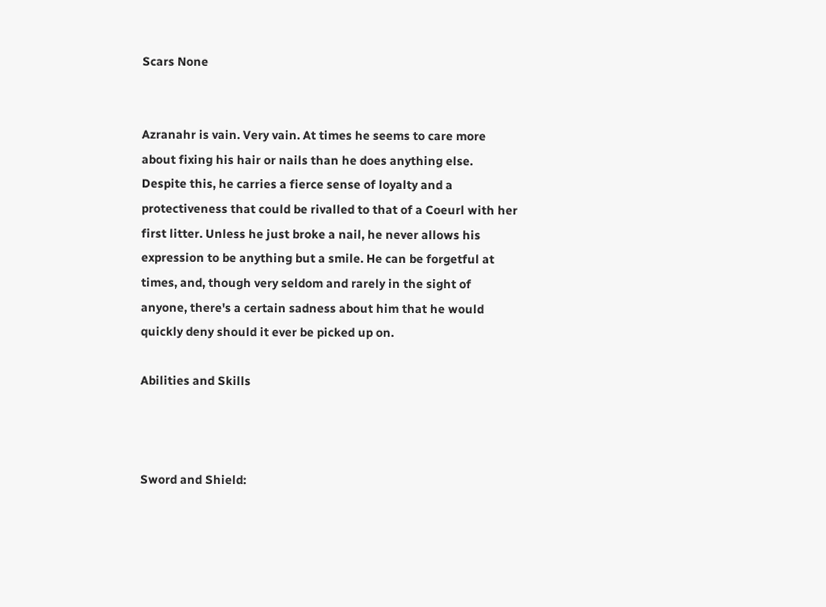Scars None


Azranahr is vain. Very vain. At times he seems to care more about fixing his hair or nails than he does anything else. Despite this, he carries a fierce sense of loyalty and a protectiveness that could be rivalled to that of a Coeurl with her first litter. Unless he just broke a nail, he never allows his expression to be anything but a smile. He can be forgetful at times, and, though very seldom and rarely in the sight of anyone, there's a certain sadness about him that he would quickly deny should it ever be picked up on.

Abilities and Skills



Sword and Shield: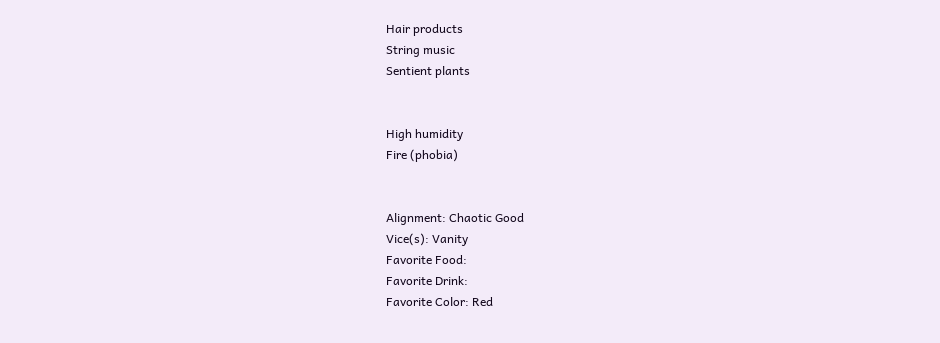Hair products
String music
Sentient plants


High humidity
Fire (phobia)


Alignment: Chaotic Good
Vice(s): Vanity
Favorite Food:
Favorite Drink:
Favorite Color: Red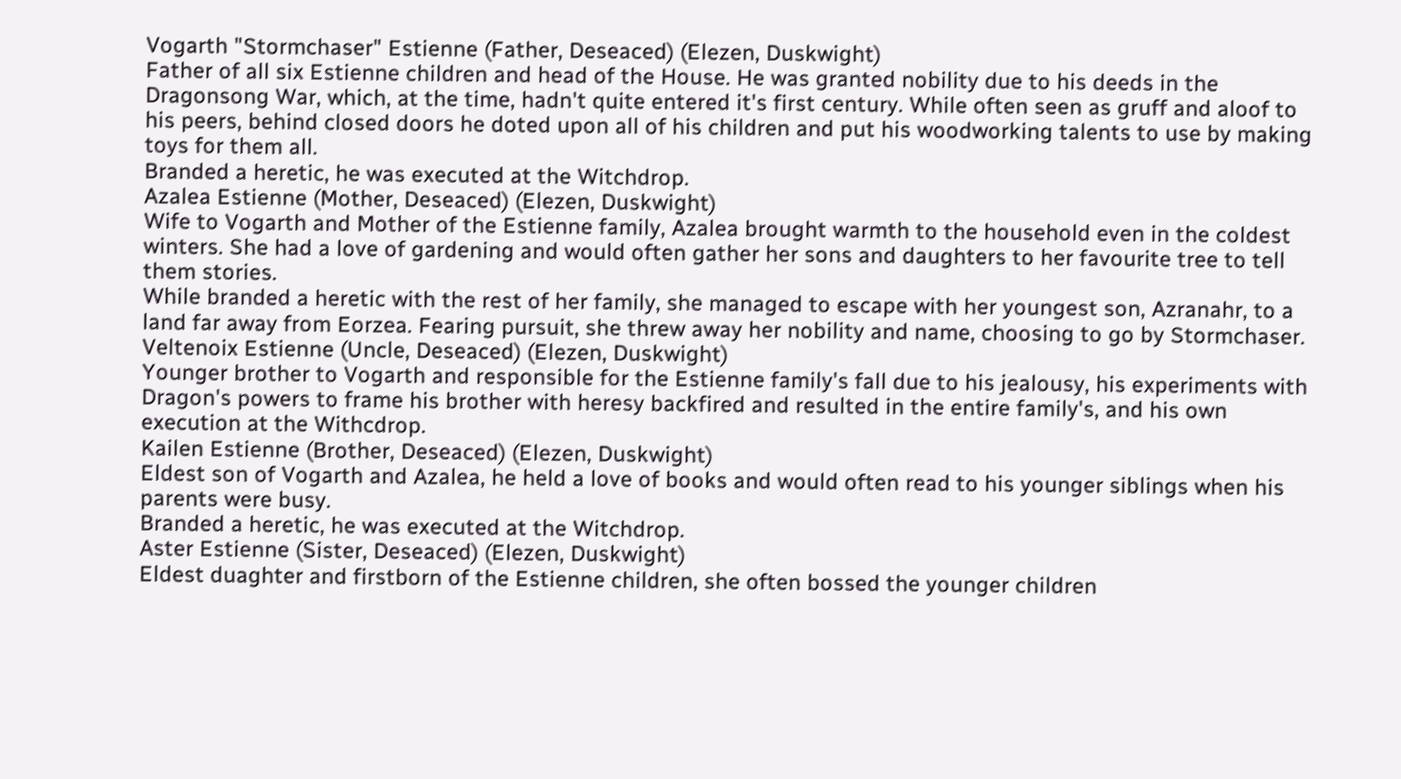Vogarth "Stormchaser" Estienne (Father, Deseaced) (Elezen, Duskwight)
Father of all six Estienne children and head of the House. He was granted nobility due to his deeds in the Dragonsong War, which, at the time, hadn't quite entered it's first century. While often seen as gruff and aloof to his peers, behind closed doors he doted upon all of his children and put his woodworking talents to use by making toys for them all.
Branded a heretic, he was executed at the Witchdrop.
Azalea Estienne (Mother, Deseaced) (Elezen, Duskwight)
Wife to Vogarth and Mother of the Estienne family, Azalea brought warmth to the household even in the coldest winters. She had a love of gardening and would often gather her sons and daughters to her favourite tree to tell them stories.
While branded a heretic with the rest of her family, she managed to escape with her youngest son, Azranahr, to a land far away from Eorzea. Fearing pursuit, she threw away her nobility and name, choosing to go by Stormchaser.
Veltenoix Estienne (Uncle, Deseaced) (Elezen, Duskwight)
Younger brother to Vogarth and responsible for the Estienne family's fall due to his jealousy, his experiments with Dragon's powers to frame his brother with heresy backfired and resulted in the entire family's, and his own execution at the Withcdrop.
Kailen Estienne (Brother, Deseaced) (Elezen, Duskwight)
Eldest son of Vogarth and Azalea, he held a love of books and would often read to his younger siblings when his parents were busy.
Branded a heretic, he was executed at the Witchdrop.
Aster Estienne (Sister, Deseaced) (Elezen, Duskwight)
Eldest duaghter and firstborn of the Estienne children, she often bossed the younger children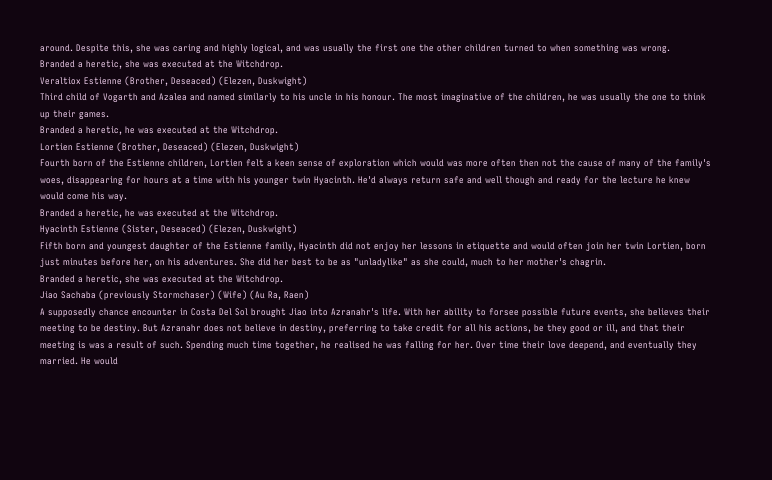around. Despite this, she was caring and highly logical, and was usually the first one the other children turned to when something was wrong.
Branded a heretic, she was executed at the Witchdrop.
Veraltiox Estienne (Brother, Deseaced) (Elezen, Duskwight)
Third child of Vogarth and Azalea and named similarly to his uncle in his honour. The most imaginative of the children, he was usually the one to think up their games.
Branded a heretic, he was executed at the Witchdrop.
Lortien Estienne (Brother, Deseaced) (Elezen, Duskwight)
Fourth born of the Estienne children, Lortien felt a keen sense of exploration which would was more often then not the cause of many of the family's woes, disappearing for hours at a time with his younger twin Hyacinth. He'd always return safe and well though and ready for the lecture he knew would come his way.
Branded a heretic, he was executed at the Witchdrop.
Hyacinth Estienne (Sister, Deseaced) (Elezen, Duskwight)
Fifth born and youngest daughter of the Estienne family, Hyacinth did not enjoy her lessons in etiquette and would often join her twin Lortien, born just minutes before her, on his adventures. She did her best to be as "unladylike" as she could, much to her mother's chagrin.
Branded a heretic, she was executed at the Witchdrop.
Jiao Sachaba (previously Stormchaser) (Wife) (Au Ra, Raen)
A supposedly chance encounter in Costa Del Sol brought Jiao into Azranahr's life. With her ability to forsee possible future events, she believes their meeting to be destiny. But Azranahr does not believe in destiny, preferring to take credit for all his actions, be they good or ill, and that their meeting is was a result of such. Spending much time together, he realised he was falling for her. Over time their love deepend, and eventually they married. He would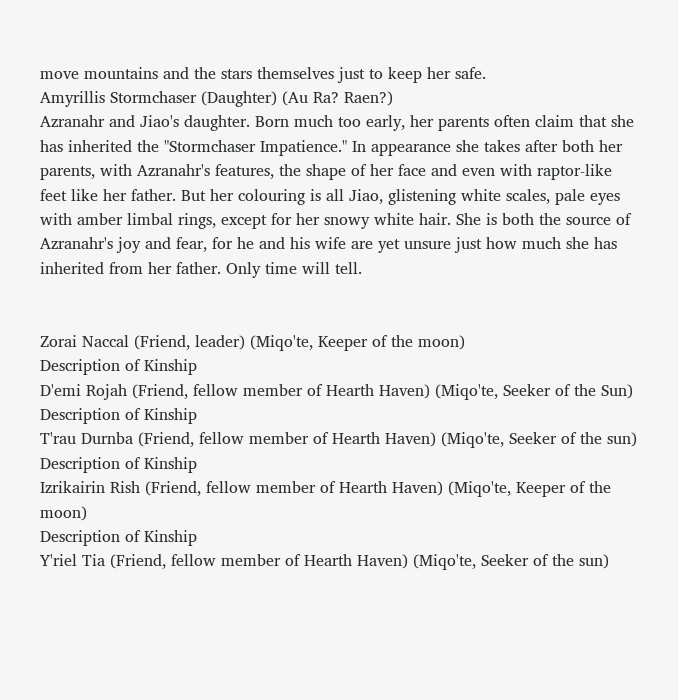move mountains and the stars themselves just to keep her safe.
Amyrillis Stormchaser (Daughter) (Au Ra? Raen?)
Azranahr and Jiao's daughter. Born much too early, her parents often claim that she has inherited the "Stormchaser Impatience." In appearance she takes after both her parents, with Azranahr's features, the shape of her face and even with raptor-like feet like her father. But her colouring is all Jiao, glistening white scales, pale eyes with amber limbal rings, except for her snowy white hair. She is both the source of Azranahr's joy and fear, for he and his wife are yet unsure just how much she has inherited from her father. Only time will tell.


Zorai Naccal (Friend, leader) (Miqo'te, Keeper of the moon)
Description of Kinship
D'emi Rojah (Friend, fellow member of Hearth Haven) (Miqo'te, Seeker of the Sun)
Description of Kinship
T'rau Durnba (Friend, fellow member of Hearth Haven) (Miqo'te, Seeker of the sun)
Description of Kinship
Izrikairin Rish (Friend, fellow member of Hearth Haven) (Miqo'te, Keeper of the moon)
Description of Kinship
Y'riel Tia (Friend, fellow member of Hearth Haven) (Miqo'te, Seeker of the sun)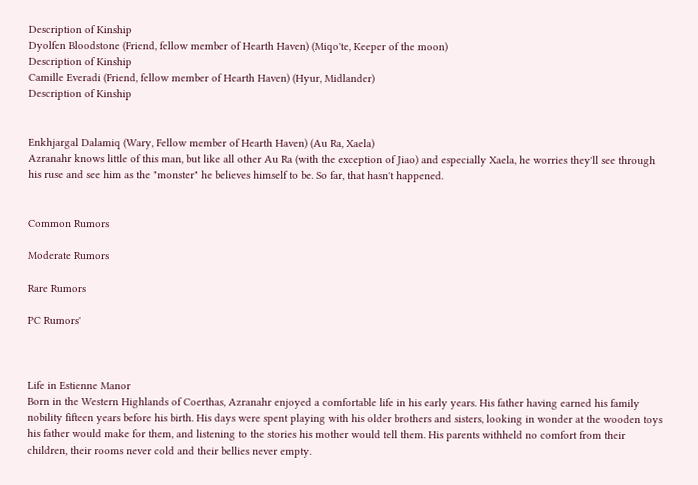Description of Kinship
Dyolfen Bloodstone (Friend, fellow member of Hearth Haven) (Miqo'te, Keeper of the moon)
Description of Kinship
Camille Everadi (Friend, fellow member of Hearth Haven) (Hyur, Midlander)
Description of Kinship


Enkhjargal Dalamiq (Wary, Fellow member of Hearth Haven) (Au Ra, Xaela)
Azranahr knows little of this man, but like all other Au Ra (with the exception of Jiao) and especially Xaela, he worries they'll see through his ruse and see him as the "monster" he believes himself to be. So far, that hasn't happened.


Common Rumors

Moderate Rumors

Rare Rumors

PC Rumors'



Life in Estienne Manor
Born in the Western Highlands of Coerthas, Azranahr enjoyed a comfortable life in his early years. His father having earned his family nobility fifteen years before his birth. His days were spent playing with his older brothers and sisters, looking in wonder at the wooden toys his father would make for them, and listening to the stories his mother would tell them. His parents withheld no comfort from their children, their rooms never cold and their bellies never empty.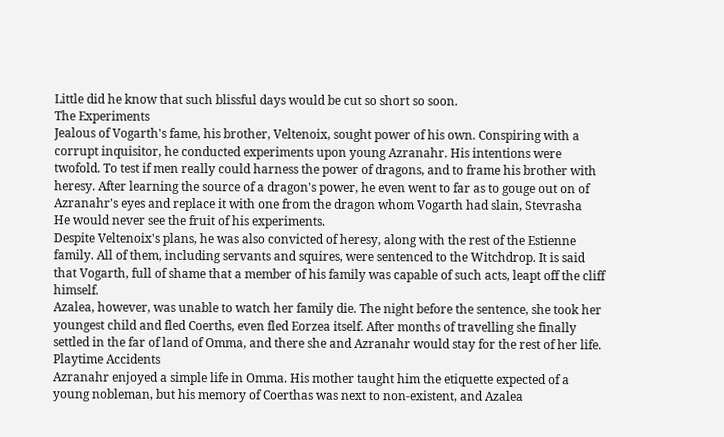Little did he know that such blissful days would be cut so short so soon.
The Experiments
Jealous of Vogarth's fame, his brother, Veltenoix, sought power of his own. Conspiring with a corrupt inquisitor, he conducted experiments upon young Azranahr. His intentions were twofold. To test if men really could harness the power of dragons, and to frame his brother with heresy. After learning the source of a dragon's power, he even went to far as to gouge out on of Azranahr's eyes and replace it with one from the dragon whom Vogarth had slain, Stevrasha
He would never see the fruit of his experiments.
Despite Veltenoix's plans, he was also convicted of heresy, along with the rest of the Estienne family. All of them, including servants and squires, were sentenced to the Witchdrop. It is said that Vogarth, full of shame that a member of his family was capable of such acts, leapt off the cliff himself.
Azalea, however, was unable to watch her family die. The night before the sentence, she took her youngest child and fled Coerths, even fled Eorzea itself. After months of travelling she finally settled in the far of land of Omma, and there she and Azranahr would stay for the rest of her life.
Playtime Accidents
Azranahr enjoyed a simple life in Omma. His mother taught him the etiquette expected of a young nobleman, but his memory of Coerthas was next to non-existent, and Azalea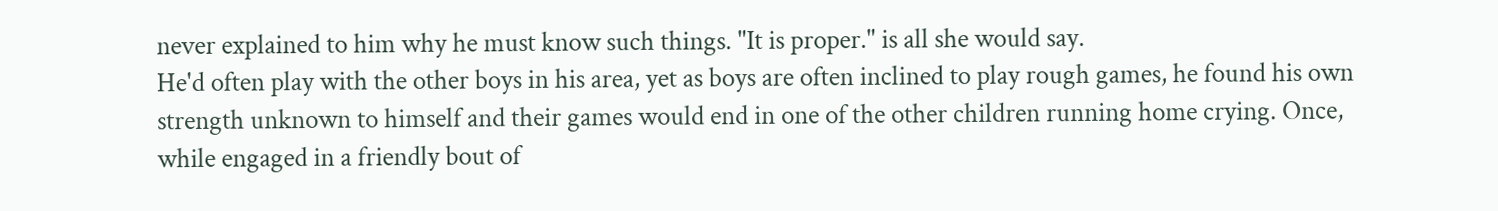never explained to him why he must know such things. "It is proper." is all she would say.
He'd often play with the other boys in his area, yet as boys are often inclined to play rough games, he found his own strength unknown to himself and their games would end in one of the other children running home crying. Once, while engaged in a friendly bout of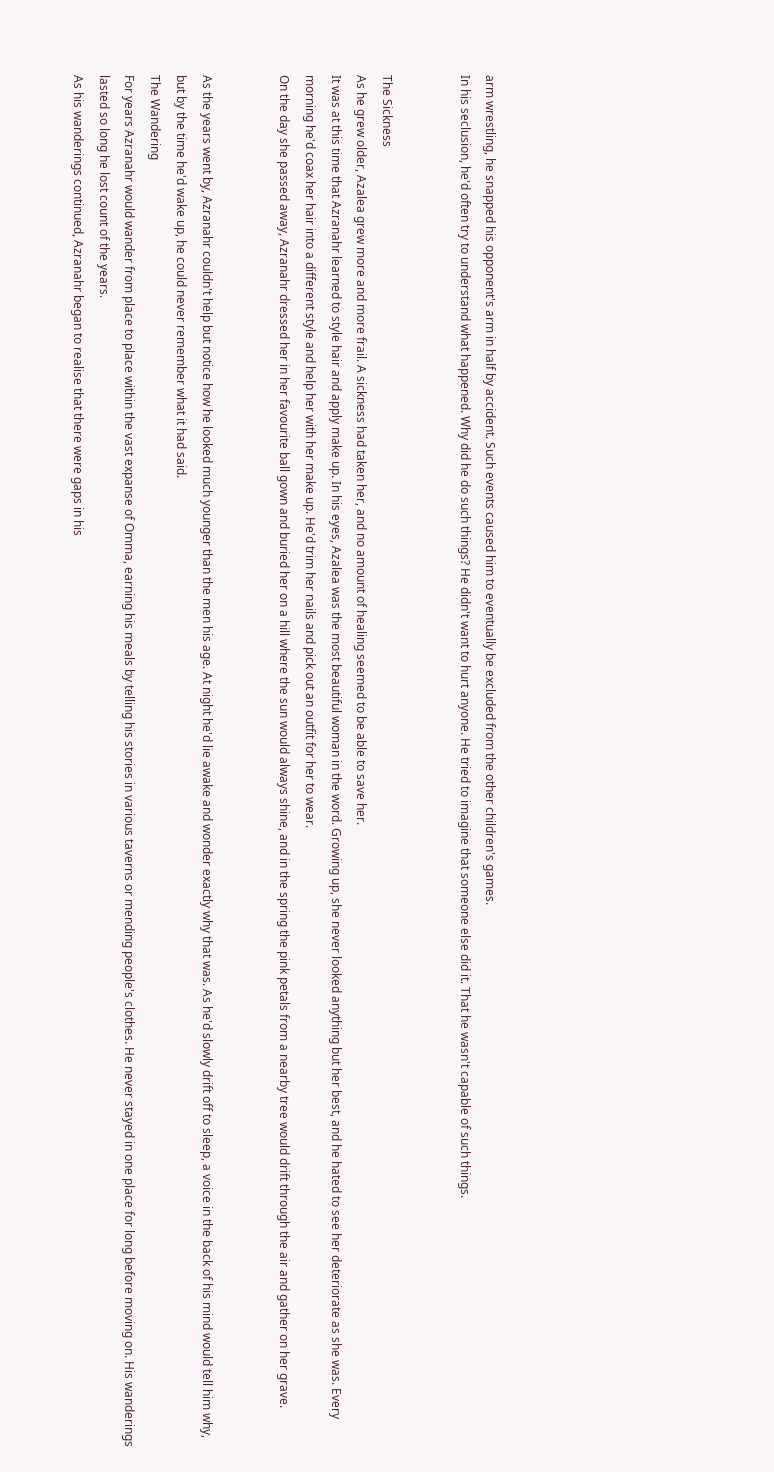arm wrestling, he snapped his opponent's arm in half by accident. Such events caused him to eventually be excluded from the other children's games.
In his seclusion, he'd often try to understand what happened. Why did he do such things? He didn't want to hurt anyone. He tried to imagine that someone else did it. That he wasn't capable of such things.


The Sickness
As he grew older, Azalea grew more and more frail. A sickness had taken her, and no amount of healing seemed to be able to save her.
It was at this time that Azranahr learned to style hair and apply make up. In his eyes, Azalea was the most beautiful woman in the word. Growing up, she never looked anything but her best, and he hated to see her deteriorate as she was. Every morning he'd coax her hair into a different style and help her with her make up. He'd trim her nails and pick out an outfit for her to wear.
On the day she passed away, Azranahr dressed her in her favourite ball gown and buried her on a hill where the sun would always shine, and in the spring the pink petals from a nearby tree would drift through the air and gather on her grave.


As the years went by, Azranahr couldn't help but notice how he looked much younger than the men his age. At night he'd lie awake and wonder exactly why that was. As he'd slowly drift off to sleep, a voice in the back of his mind would tell him why, but by the time he'd wake up, he could never remember what it had said.
The Wandering
For years Azranahr would wander from place to place within the vast expanse of Omma, earning his meals by telling his stories in various taverns or mending people's clothes. He never stayed in one place for long before moving on. His wanderings lasted so long he lost count of the years.
As his wanderings continued, Azranahr began to realise that there were gaps in his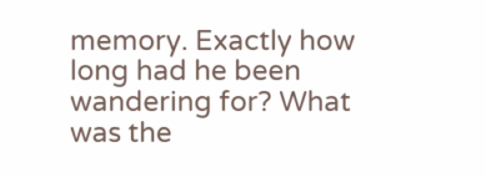memory. Exactly how long had he been wandering for? What was the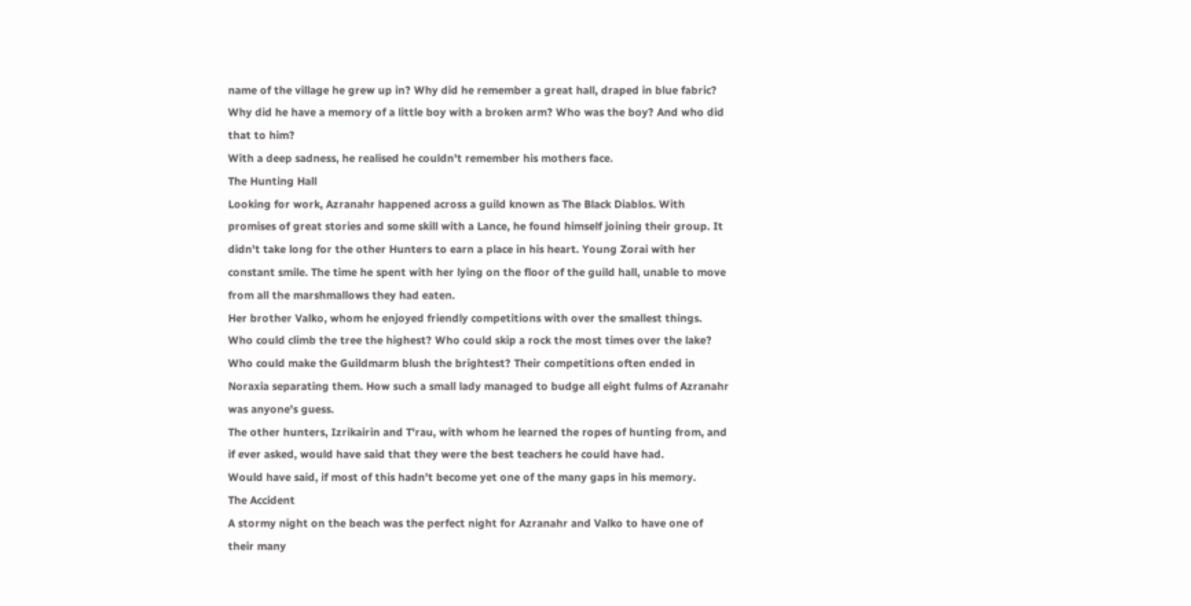name of the village he grew up in? Why did he remember a great hall, draped in blue fabric? Why did he have a memory of a little boy with a broken arm? Who was the boy? And who did that to him?
With a deep sadness, he realised he couldn't remember his mothers face.
The Hunting Hall
Looking for work, Azranahr happened across a guild known as The Black Diablos. With promises of great stories and some skill with a Lance, he found himself joining their group. It didn't take long for the other Hunters to earn a place in his heart. Young Zorai with her constant smile. The time he spent with her lying on the floor of the guild hall, unable to move from all the marshmallows they had eaten.
Her brother Valko, whom he enjoyed friendly competitions with over the smallest things. Who could climb the tree the highest? Who could skip a rock the most times over the lake? Who could make the Guildmarm blush the brightest? Their competitions often ended in Noraxia separating them. How such a small lady managed to budge all eight fulms of Azranahr was anyone's guess.
The other hunters, Izrikairin and T'rau, with whom he learned the ropes of hunting from, and if ever asked, would have said that they were the best teachers he could have had.
Would have said, if most of this hadn't become yet one of the many gaps in his memory.
The Accident
A stormy night on the beach was the perfect night for Azranahr and Valko to have one of their many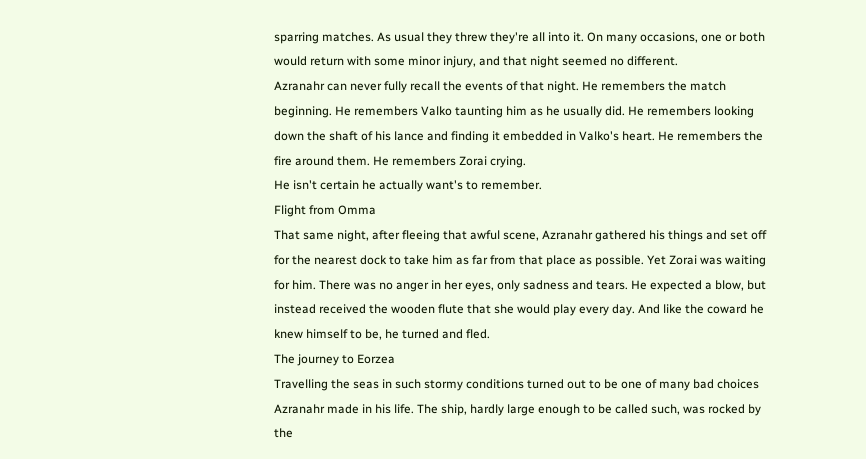sparring matches. As usual they threw they're all into it. On many occasions, one or both would return with some minor injury, and that night seemed no different.
Azranahr can never fully recall the events of that night. He remembers the match beginning. He remembers Valko taunting him as he usually did. He remembers looking down the shaft of his lance and finding it embedded in Valko's heart. He remembers the fire around them. He remembers Zorai crying.
He isn't certain he actually want's to remember.
Flight from Omma
That same night, after fleeing that awful scene, Azranahr gathered his things and set off for the nearest dock to take him as far from that place as possible. Yet Zorai was waiting for him. There was no anger in her eyes, only sadness and tears. He expected a blow, but instead received the wooden flute that she would play every day. And like the coward he knew himself to be, he turned and fled.
The journey to Eorzea
Travelling the seas in such stormy conditions turned out to be one of many bad choices Azranahr made in his life. The ship, hardly large enough to be called such, was rocked by the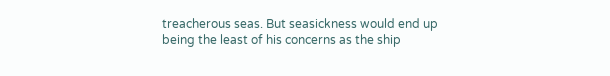treacherous seas. But seasickness would end up being the least of his concerns as the ship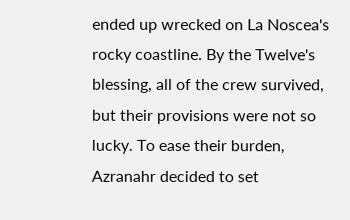ended up wrecked on La Noscea's rocky coastline. By the Twelve's blessing, all of the crew survived, but their provisions were not so lucky. To ease their burden, Azranahr decided to set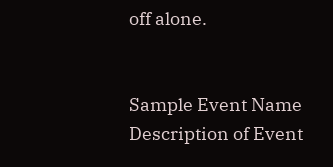off alone.


Sample Event Name
Description of Event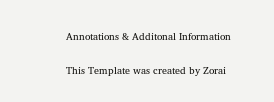Annotations & Additonal Information

This Template was created by Zorai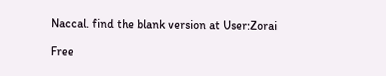Naccal. find the blank version at User:Zorai

Free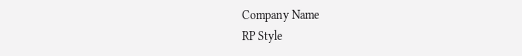Company Name
RP Style